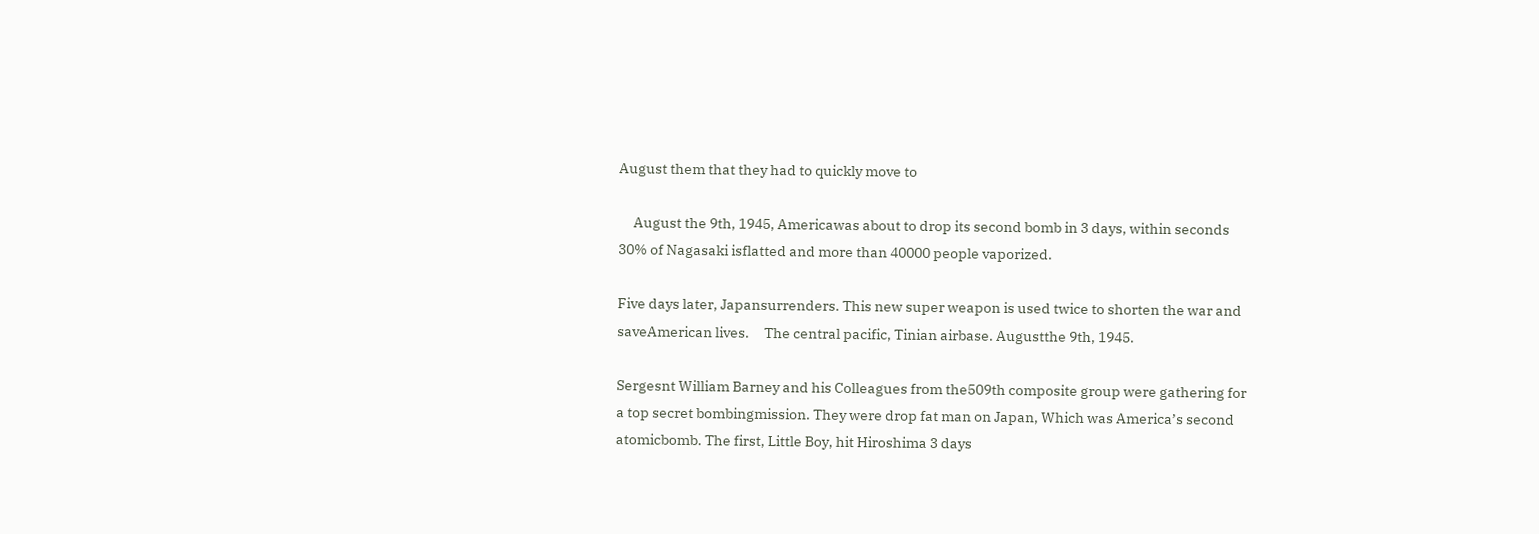August them that they had to quickly move to

     August the 9th, 1945, Americawas about to drop its second bomb in 3 days, within seconds 30% of Nagasaki isflatted and more than 40000 people vaporized.

Five days later, Japansurrenders. This new super weapon is used twice to shorten the war and saveAmerican lives.     The central pacific, Tinian airbase. Augustthe 9th, 1945.

Sergesnt William Barney and his Colleagues from the509th composite group were gathering for a top secret bombingmission. They were drop fat man on Japan, Which was America’s second atomicbomb. The first, Little Boy, hit Hiroshima 3 days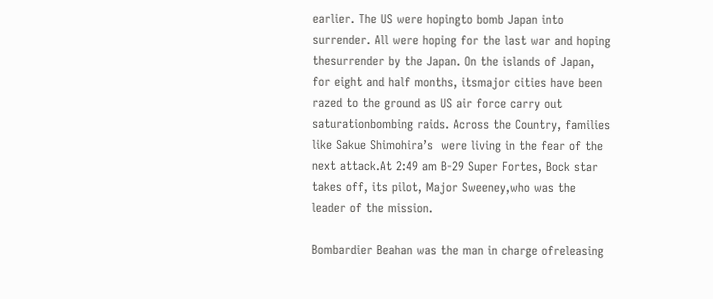earlier. The US were hopingto bomb Japan into surrender. All were hoping for the last war and hoping thesurrender by the Japan. On the islands of Japan, for eight and half months, itsmajor cities have been razed to the ground as US air force carry out saturationbombing raids. Across the Country, families like Sakue Shimohira’s  were living in the fear of the next attack.At 2:49 am B-29 Super Fortes, Bock star takes off, its pilot, Major Sweeney,who was the leader of the mission.

Bombardier Beahan was the man in charge ofreleasing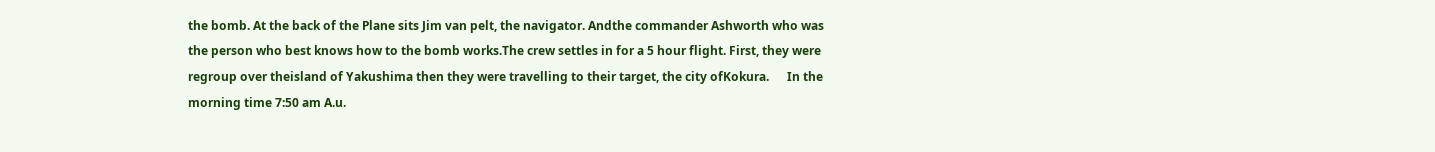the bomb. At the back of the Plane sits Jim van pelt, the navigator. Andthe commander Ashworth who was the person who best knows how to the bomb works.The crew settles in for a 5 hour flight. First, they were regroup over theisland of Yakushima then they were travelling to their target, the city ofKokura.      In the morning time 7:50 am A.u.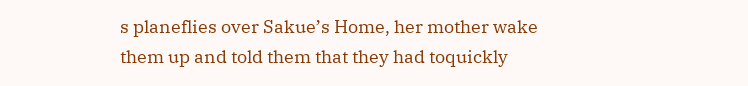s planeflies over Sakue’s Home, her mother wake them up and told them that they had toquickly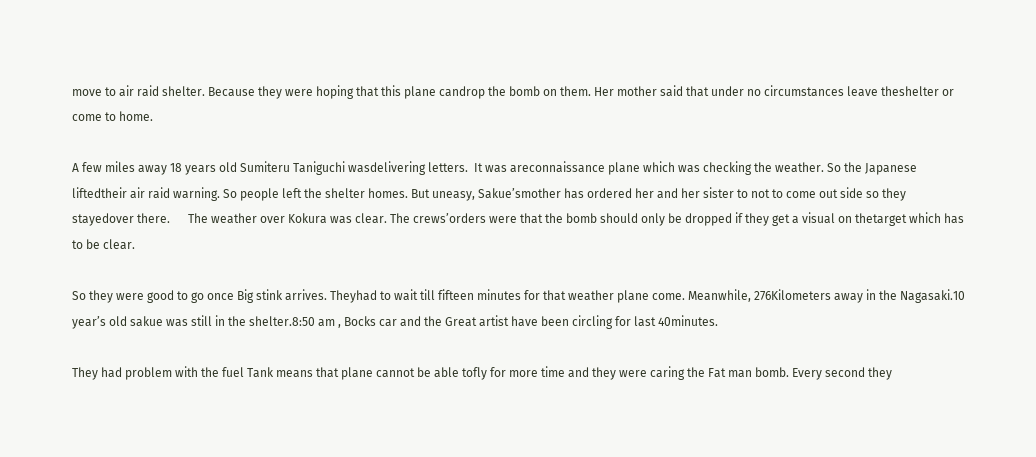move to air raid shelter. Because they were hoping that this plane candrop the bomb on them. Her mother said that under no circumstances leave theshelter or come to home.

A few miles away 18 years old Sumiteru Taniguchi wasdelivering letters.  It was areconnaissance plane which was checking the weather. So the Japanese liftedtheir air raid warning. So people left the shelter homes. But uneasy, Sakue’smother has ordered her and her sister to not to come out side so they stayedover there.      The weather over Kokura was clear. The crews’orders were that the bomb should only be dropped if they get a visual on thetarget which has to be clear.

So they were good to go once Big stink arrives. Theyhad to wait till fifteen minutes for that weather plane come. Meanwhile, 276Kilometers away in the Nagasaki.10 year’s old sakue was still in the shelter.8:50 am , Bocks car and the Great artist have been circling for last 40minutes.

They had problem with the fuel Tank means that plane cannot be able tofly for more time and they were caring the Fat man bomb. Every second they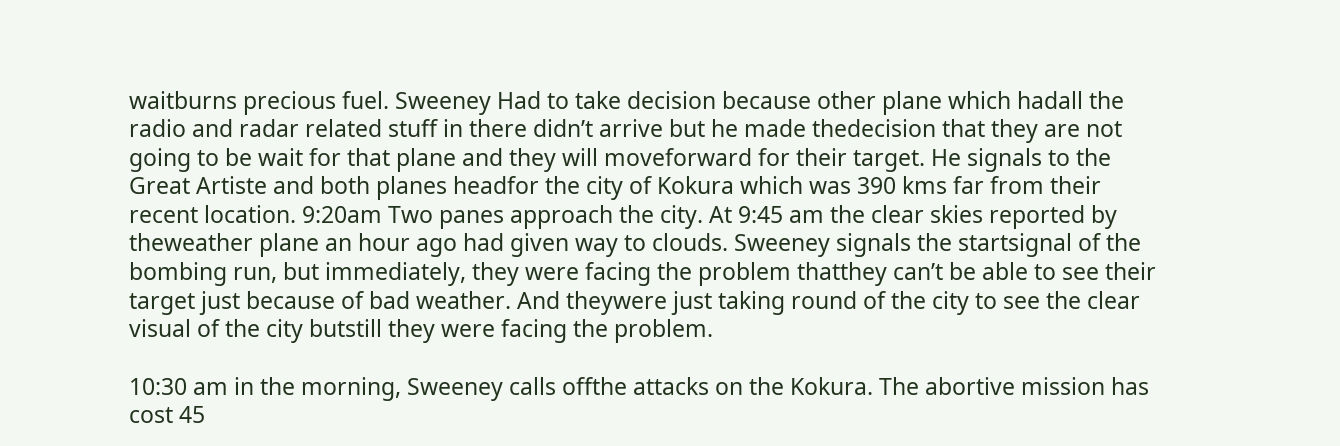waitburns precious fuel. Sweeney Had to take decision because other plane which hadall the radio and radar related stuff in there didn’t arrive but he made thedecision that they are not going to be wait for that plane and they will moveforward for their target. He signals to the Great Artiste and both planes headfor the city of Kokura which was 390 kms far from their recent location. 9:20am Two panes approach the city. At 9:45 am the clear skies reported by theweather plane an hour ago had given way to clouds. Sweeney signals the startsignal of the bombing run, but immediately, they were facing the problem thatthey can’t be able to see their target just because of bad weather. And theywere just taking round of the city to see the clear visual of the city butstill they were facing the problem.

10:30 am in the morning, Sweeney calls offthe attacks on the Kokura. The abortive mission has cost 45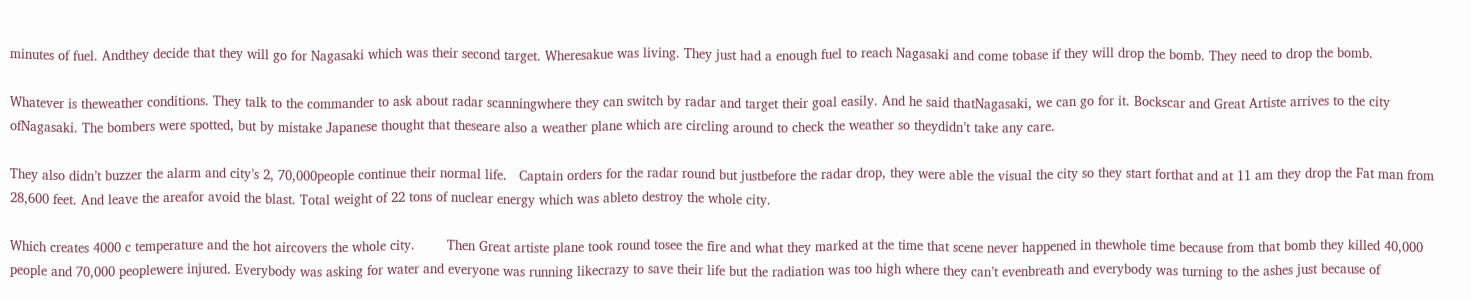minutes of fuel. Andthey decide that they will go for Nagasaki which was their second target. Wheresakue was living. They just had a enough fuel to reach Nagasaki and come tobase if they will drop the bomb. They need to drop the bomb.

Whatever is theweather conditions. They talk to the commander to ask about radar scanningwhere they can switch by radar and target their goal easily. And he said thatNagasaki, we can go for it. Bockscar and Great Artiste arrives to the city ofNagasaki. The bombers were spotted, but by mistake Japanese thought that theseare also a weather plane which are circling around to check the weather so theydidn’t take any care.

They also didn’t buzzer the alarm and city’s 2, 70,000people continue their normal life.   Captain orders for the radar round but justbefore the radar drop, they were able the visual the city so they start forthat and at 11 am they drop the Fat man from 28,600 feet. And leave the areafor avoid the blast. Total weight of 22 tons of nuclear energy which was ableto destroy the whole city.

Which creates 4000 c temperature and the hot aircovers the whole city.        Then Great artiste plane took round tosee the fire and what they marked at the time that scene never happened in thewhole time because from that bomb they killed 40,000 people and 70,000 peoplewere injured. Everybody was asking for water and everyone was running likecrazy to save their life but the radiation was too high where they can’t evenbreath and everybody was turning to the ashes just because of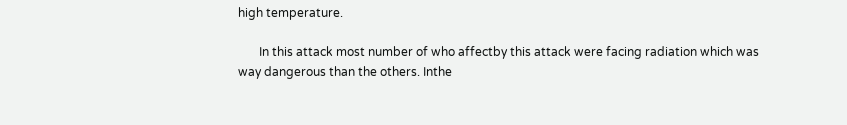high temperature.

       In this attack most number of who affectby this attack were facing radiation which was way dangerous than the others. Inthe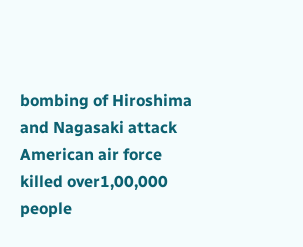bombing of Hiroshima and Nagasaki attack American air force killed over1,00,000 people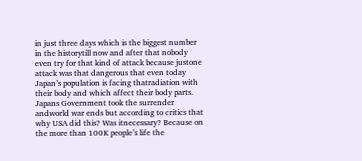in just three days which is the biggest number in the historytill now and after that nobody even try for that kind of attack because justone attack was that dangerous that even today Japan’s population is facing thatradiation with their body and which affect their body parts.    Japans Government took the surrender andworld war ends but according to critics that why USA did this? Was itnecessary? Because on the more than 100K people’s life the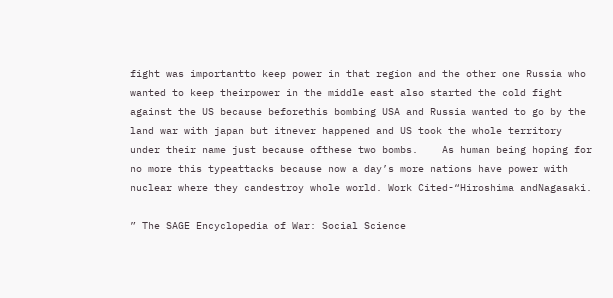fight was importantto keep power in that region and the other one Russia who wanted to keep theirpower in the middle east also started the cold fight against the US because beforethis bombing USA and Russia wanted to go by the land war with japan but itnever happened and US took the whole territory under their name just because ofthese two bombs.    As human being hoping for no more this typeattacks because now a day’s more nations have power with nuclear where they candestroy whole world. Work Cited-“Hiroshima andNagasaki.

” The SAGE Encyclopedia of War: Social Science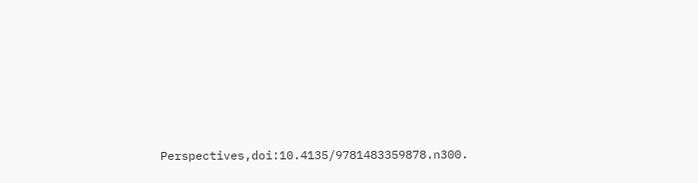Perspectives,doi:10.4135/9781483359878.n300.